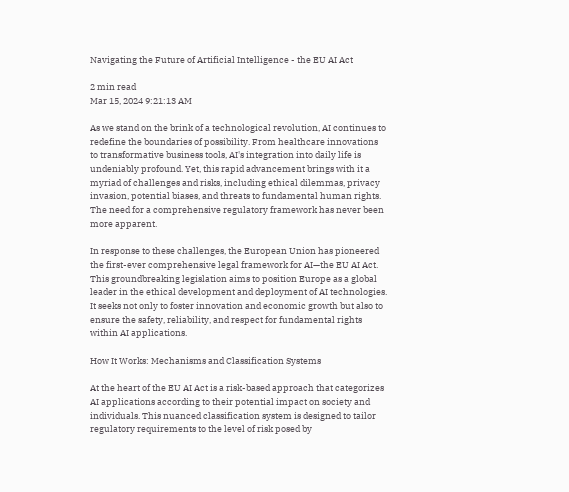Navigating the Future of Artificial Intelligence - the EU AI Act

2 min read
Mar 15, 2024 9:21:13 AM

As we stand on the brink of a technological revolution, AI continues to redefine the boundaries of possibility. From healthcare innovations to transformative business tools, AI's integration into daily life is undeniably profound. Yet, this rapid advancement brings with it a myriad of challenges and risks, including ethical dilemmas, privacy invasion, potential biases, and threats to fundamental human rights. The need for a comprehensive regulatory framework has never been more apparent.

In response to these challenges, the European Union has pioneered the first-ever comprehensive legal framework for AI—the EU AI Act. This groundbreaking legislation aims to position Europe as a global leader in the ethical development and deployment of AI technologies. It seeks not only to foster innovation and economic growth but also to ensure the safety, reliability, and respect for fundamental rights within AI applications.

How It Works: Mechanisms and Classification Systems

At the heart of the EU AI Act is a risk-based approach that categorizes AI applications according to their potential impact on society and individuals. This nuanced classification system is designed to tailor regulatory requirements to the level of risk posed by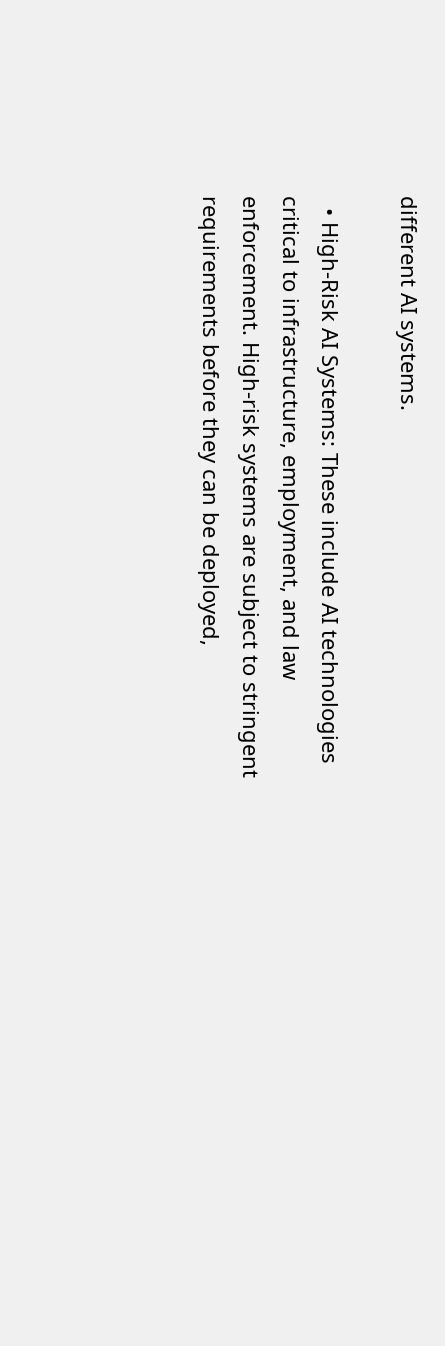different AI systems.

  • High-Risk AI Systems: These include AI technologies critical to infrastructure, employment, and law enforcement. High-risk systems are subject to stringent requirements before they can be deployed,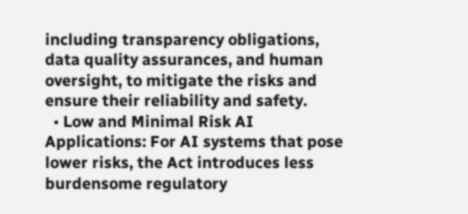including transparency obligations, data quality assurances, and human oversight, to mitigate the risks and ensure their reliability and safety.
  • Low and Minimal Risk AI Applications: For AI systems that pose lower risks, the Act introduces less burdensome regulatory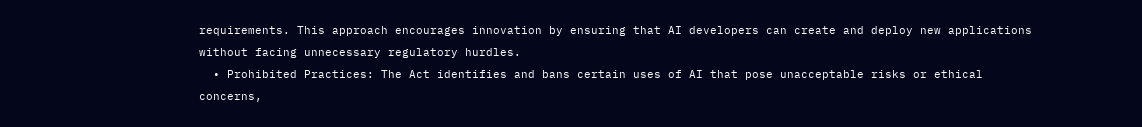requirements. This approach encourages innovation by ensuring that AI developers can create and deploy new applications without facing unnecessary regulatory hurdles.
  • Prohibited Practices: The Act identifies and bans certain uses of AI that pose unacceptable risks or ethical concerns,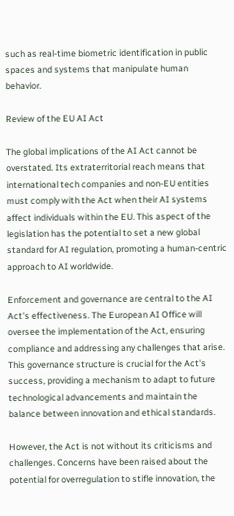such as real-time biometric identification in public spaces and systems that manipulate human behavior.

Review of the EU AI Act

The global implications of the AI Act cannot be overstated. Its extraterritorial reach means that international tech companies and non-EU entities must comply with the Act when their AI systems affect individuals within the EU. This aspect of the legislation has the potential to set a new global standard for AI regulation, promoting a human-centric approach to AI worldwide.

Enforcement and governance are central to the AI Act's effectiveness. The European AI Office will oversee the implementation of the Act, ensuring compliance and addressing any challenges that arise. This governance structure is crucial for the Act's success, providing a mechanism to adapt to future technological advancements and maintain the balance between innovation and ethical standards.

However, the Act is not without its criticisms and challenges. Concerns have been raised about the potential for overregulation to stifle innovation, the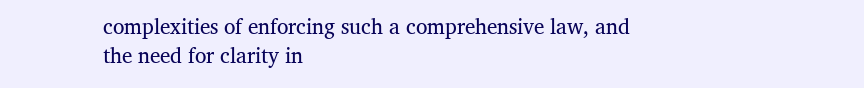complexities of enforcing such a comprehensive law, and the need for clarity in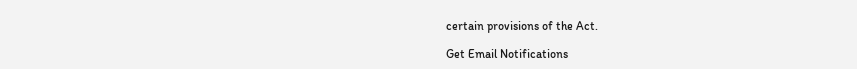certain provisions of the Act.

Get Email Notifications